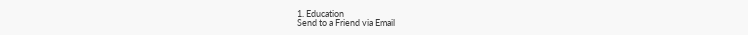1. Education
Send to a Friend via Email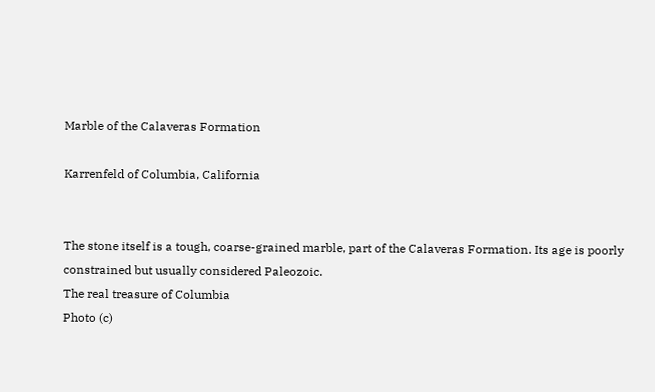Marble of the Calaveras Formation

Karrenfeld of Columbia, California


The stone itself is a tough, coarse-grained marble, part of the Calaveras Formation. Its age is poorly constrained but usually considered Paleozoic.
The real treasure of Columbia
Photo (c)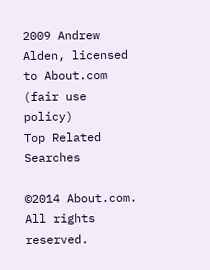2009 Andrew Alden, licensed to About.com (fair use policy)
Top Related Searches

©2014 About.com. All rights reserved.